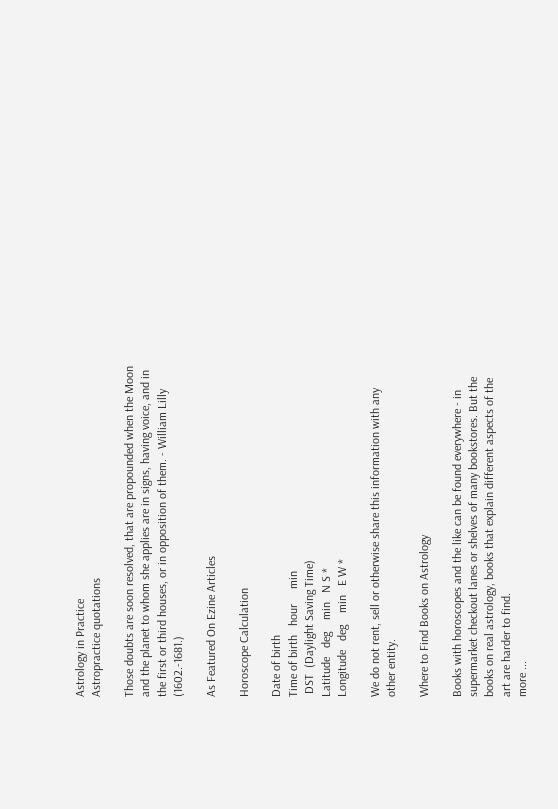Astrology in Practice
Astropractice quotations

Those doubts are soon resolved, that are propounded when the Moon and the planet to whom she applies are in signs, having voice, and in the first or third houses, or in opposition of them. - William Lilly (1602.-1681.)

As Featured On Ezine Articles

Horoscope Calculation

Date of birth
Time of birth   hour     min
 DST  (Daylight Saving Time)
Latitude   deg    min   N S *
Longitude   deg    min   E W *

We do not rent, sell or otherwise share this information with any other entity.

Where to Find Books on Astrology

Books with horoscopes and the like can be found everywhere - in supermarket checkout lanes or shelves of many bookstores. But the books on real astrology, books that explain different aspects of the art are harder to find.
more ...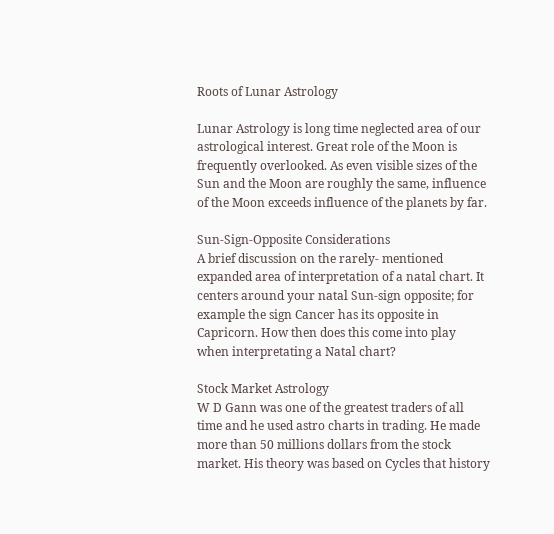Roots of Lunar Astrology

Lunar Astrology is long time neglected area of our astrological interest. Great role of the Moon is frequently overlooked. As even visible sizes of the Sun and the Moon are roughly the same, influence of the Moon exceeds influence of the planets by far.

Sun-Sign-Opposite Considerations
A brief discussion on the rarely- mentioned expanded area of interpretation of a natal chart. It centers around your natal Sun-sign opposite; for example the sign Cancer has its opposite in Capricorn. How then does this come into play when interpretating a Natal chart?

Stock Market Astrology
W D Gann was one of the greatest traders of all time and he used astro charts in trading. He made more than 50 millions dollars from the stock market. His theory was based on Cycles that history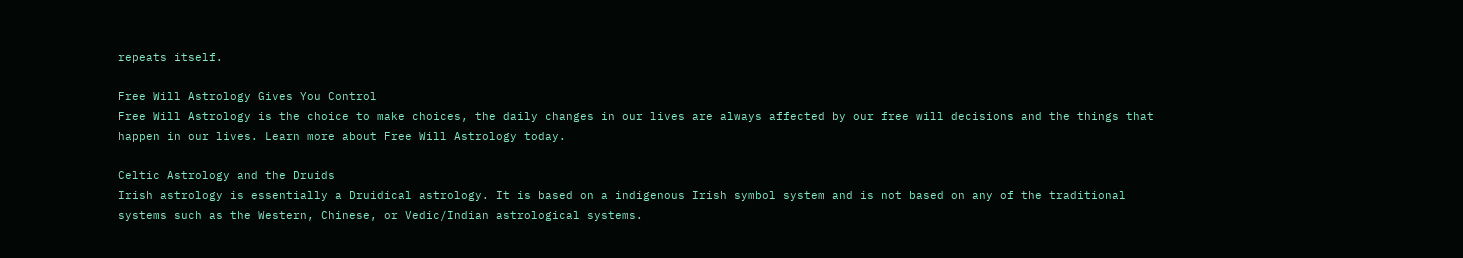repeats itself.

Free Will Astrology Gives You Control
Free Will Astrology is the choice to make choices, the daily changes in our lives are always affected by our free will decisions and the things that happen in our lives. Learn more about Free Will Astrology today.

Celtic Astrology and the Druids
Irish astrology is essentially a Druidical astrology. It is based on a indigenous Irish symbol system and is not based on any of the traditional systems such as the Western, Chinese, or Vedic/Indian astrological systems.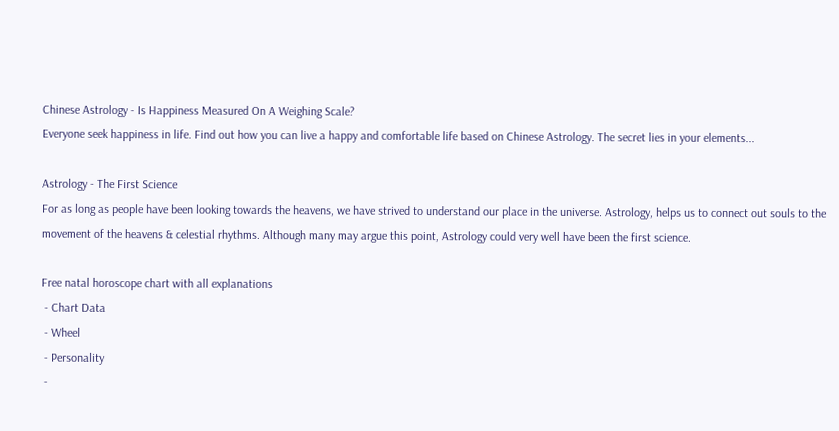Chinese Astrology - Is Happiness Measured On A Weighing Scale?
Everyone seek happiness in life. Find out how you can live a happy and comfortable life based on Chinese Astrology. The secret lies in your elements...

Astrology - The First Science
For as long as people have been looking towards the heavens, we have strived to understand our place in the universe. Astrology, helps us to connect out souls to the movement of the heavens & celestial rhythms. Although many may argue this point, Astrology could very well have been the first science.

Free natal horoscope chart with all explanations
 - Chart Data
 - Wheel
 - Personality
 -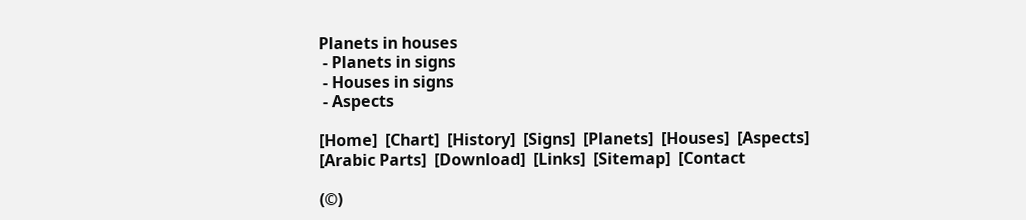Planets in houses
 - Planets in signs
 - Houses in signs
 - Aspects

[Home]  [Chart]  [History]  [Signs]  [Planets]  [Houses]  [Aspects]  [Arabic Parts]  [Download]  [Links]  [Sitemap]  [Contact

(©)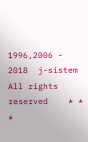1996,2006 - 2018  j-sistem   All rights reserved    * * *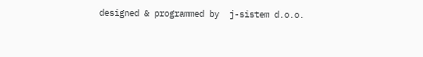designed & programmed by  j-sistem d.o.o.